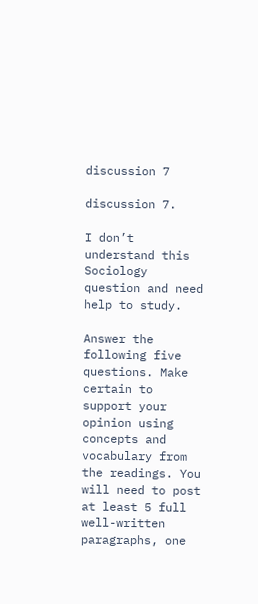discussion 7

discussion 7.

I don’t understand this Sociology question and need help to study.

Answer the following five questions. Make certain to support your opinion using concepts and vocabulary from the readings. You will need to post at least 5 full well-written paragraphs, one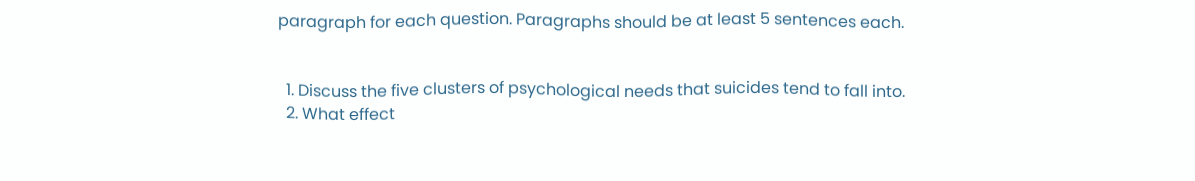paragraph for each question. Paragraphs should be at least 5 sentences each.


  1. Discuss the five clusters of psychological needs that suicides tend to fall into.
  2. What effect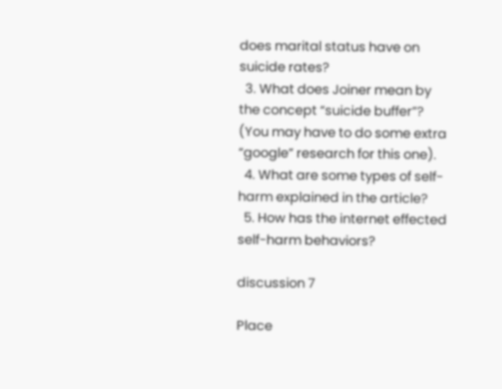does marital status have on suicide rates?
  3. What does Joiner mean by the concept “suicide buffer”? (You may have to do some extra “google” research for this one).
  4. What are some types of self-harm explained in the article?
  5. How has the internet effected self-harm behaviors?

discussion 7

Place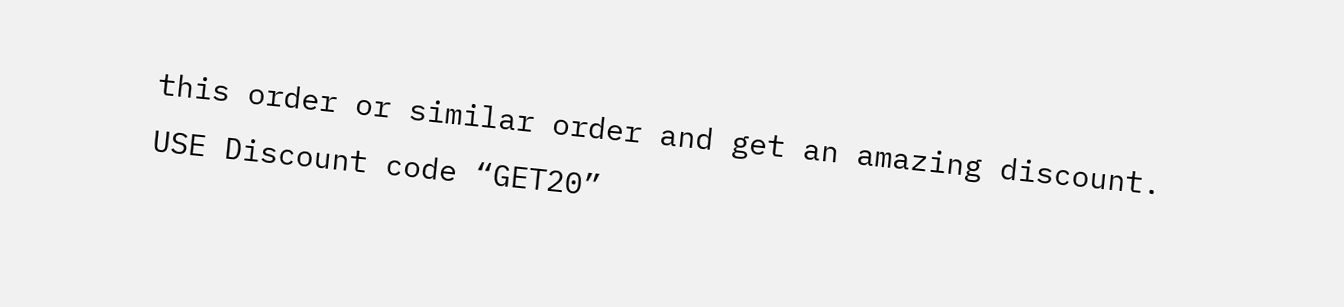this order or similar order and get an amazing discount. USE Discount code “GET20”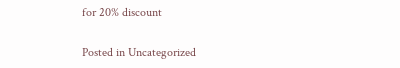for 20% discount

Posted in Uncategorized